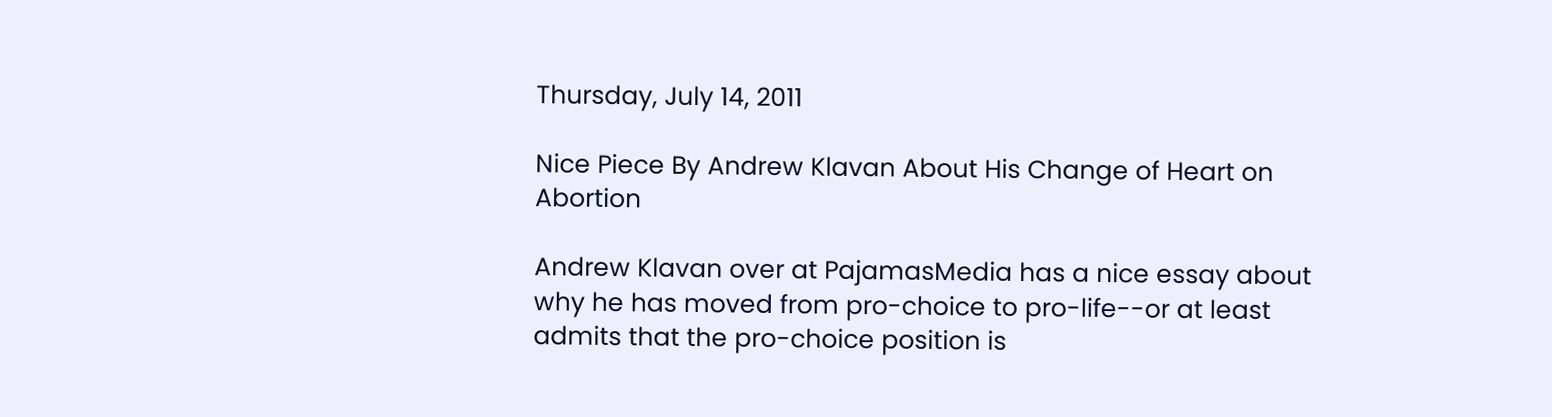Thursday, July 14, 2011

Nice Piece By Andrew Klavan About His Change of Heart on Abortion

Andrew Klavan over at PajamasMedia has a nice essay about why he has moved from pro-choice to pro-life--or at least admits that the pro-choice position is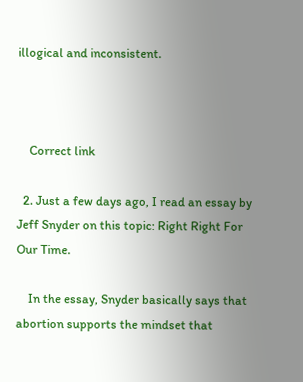illogical and inconsistent.



    Correct link

  2. Just a few days ago, I read an essay by Jeff Snyder on this topic: Right Right For Our Time.

    In the essay, Snyder basically says that abortion supports the mindset that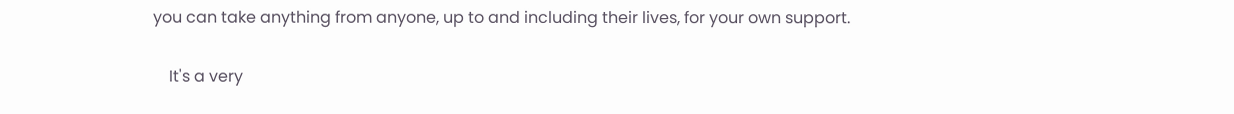you can take anything from anyone, up to and including their lives, for your own support.

    It's a very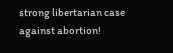strong libertarian case against abortion!